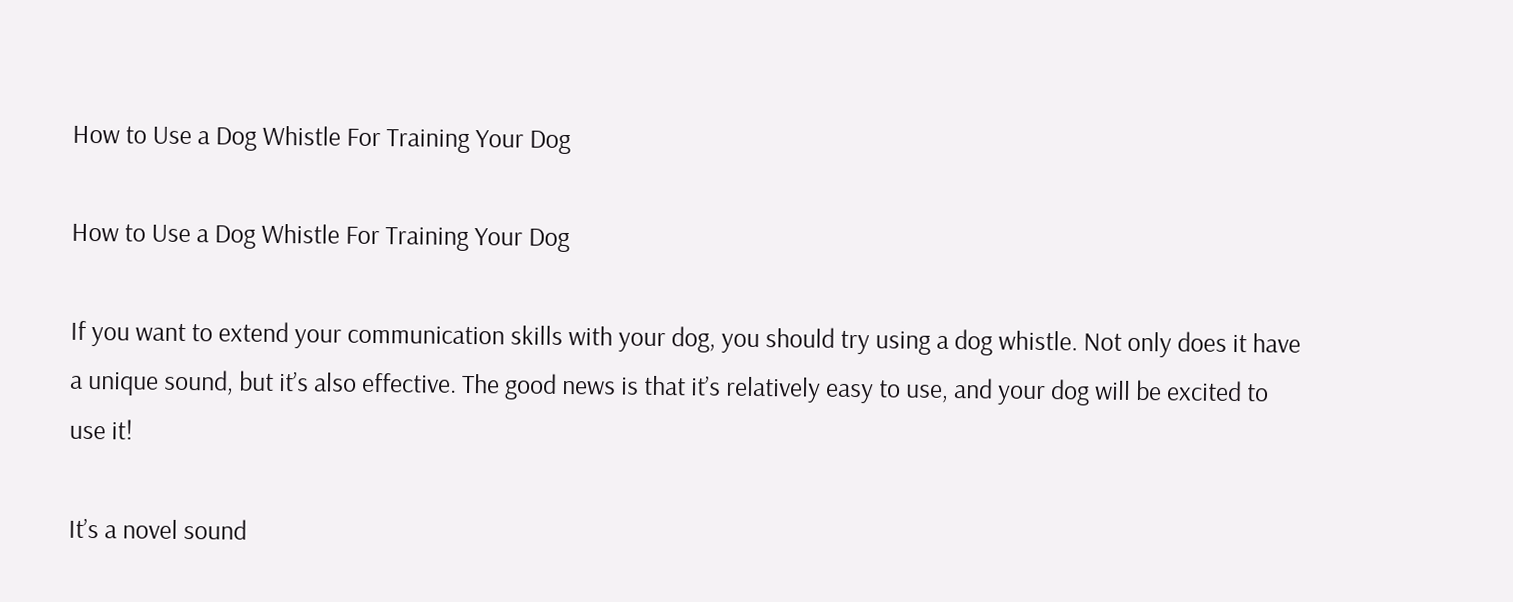How to Use a Dog Whistle For Training Your Dog

How to Use a Dog Whistle For Training Your Dog

If you want to extend your communication skills with your dog, you should try using a dog whistle. Not only does it have a unique sound, but it’s also effective. The good news is that it’s relatively easy to use, and your dog will be excited to use it!

It’s a novel sound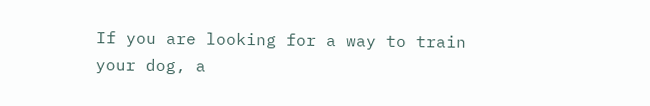If you are looking for a way to train your dog, a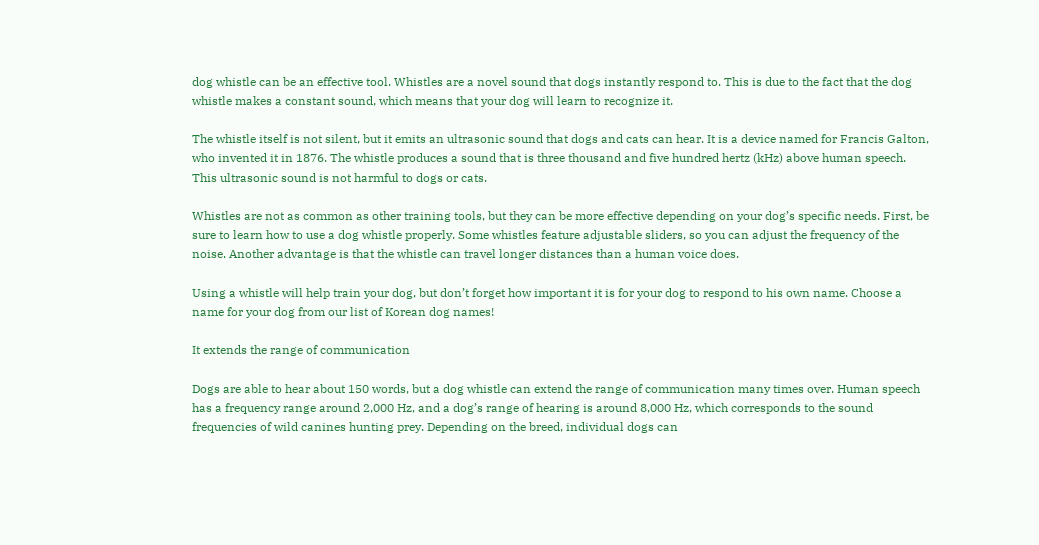dog whistle can be an effective tool. Whistles are a novel sound that dogs instantly respond to. This is due to the fact that the dog whistle makes a constant sound, which means that your dog will learn to recognize it.

The whistle itself is not silent, but it emits an ultrasonic sound that dogs and cats can hear. It is a device named for Francis Galton, who invented it in 1876. The whistle produces a sound that is three thousand and five hundred hertz (kHz) above human speech. This ultrasonic sound is not harmful to dogs or cats.

Whistles are not as common as other training tools, but they can be more effective depending on your dog’s specific needs. First, be sure to learn how to use a dog whistle properly. Some whistles feature adjustable sliders, so you can adjust the frequency of the noise. Another advantage is that the whistle can travel longer distances than a human voice does.

Using a whistle will help train your dog, but don’t forget how important it is for your dog to respond to his own name. Choose a name for your dog from our list of Korean dog names!

It extends the range of communication

Dogs are able to hear about 150 words, but a dog whistle can extend the range of communication many times over. Human speech has a frequency range around 2,000 Hz, and a dog’s range of hearing is around 8,000 Hz, which corresponds to the sound frequencies of wild canines hunting prey. Depending on the breed, individual dogs can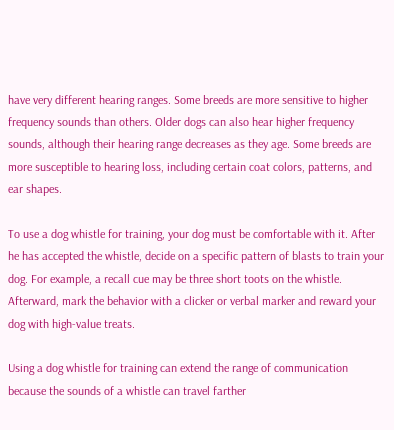have very different hearing ranges. Some breeds are more sensitive to higher frequency sounds than others. Older dogs can also hear higher frequency sounds, although their hearing range decreases as they age. Some breeds are more susceptible to hearing loss, including certain coat colors, patterns, and ear shapes.

To use a dog whistle for training, your dog must be comfortable with it. After he has accepted the whistle, decide on a specific pattern of blasts to train your dog. For example, a recall cue may be three short toots on the whistle. Afterward, mark the behavior with a clicker or verbal marker and reward your dog with high-value treats.

Using a dog whistle for training can extend the range of communication because the sounds of a whistle can travel farther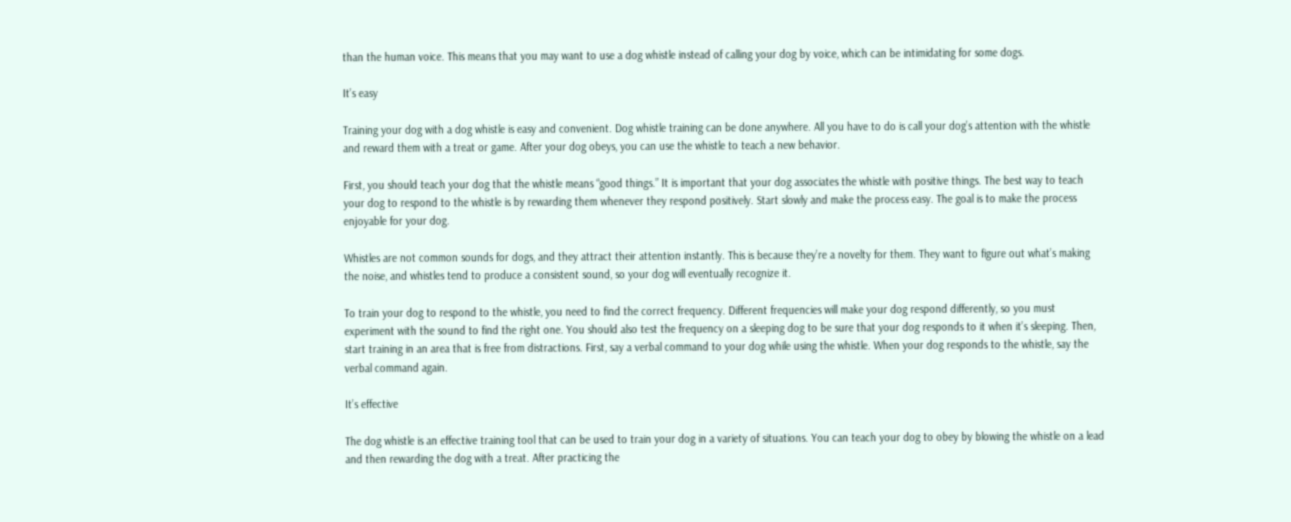than the human voice. This means that you may want to use a dog whistle instead of calling your dog by voice, which can be intimidating for some dogs.

It’s easy

Training your dog with a dog whistle is easy and convenient. Dog whistle training can be done anywhere. All you have to do is call your dog’s attention with the whistle and reward them with a treat or game. After your dog obeys, you can use the whistle to teach a new behavior.

First, you should teach your dog that the whistle means “good things.” It is important that your dog associates the whistle with positive things. The best way to teach your dog to respond to the whistle is by rewarding them whenever they respond positively. Start slowly and make the process easy. The goal is to make the process enjoyable for your dog.

Whistles are not common sounds for dogs, and they attract their attention instantly. This is because they’re a novelty for them. They want to figure out what’s making the noise, and whistles tend to produce a consistent sound, so your dog will eventually recognize it.

To train your dog to respond to the whistle, you need to find the correct frequency. Different frequencies will make your dog respond differently, so you must experiment with the sound to find the right one. You should also test the frequency on a sleeping dog to be sure that your dog responds to it when it’s sleeping. Then, start training in an area that is free from distractions. First, say a verbal command to your dog while using the whistle. When your dog responds to the whistle, say the verbal command again.

It’s effective

The dog whistle is an effective training tool that can be used to train your dog in a variety of situations. You can teach your dog to obey by blowing the whistle on a lead and then rewarding the dog with a treat. After practicing the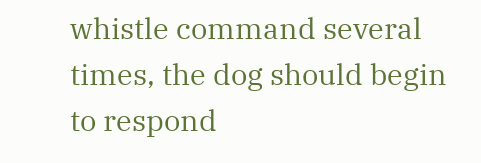whistle command several times, the dog should begin to respond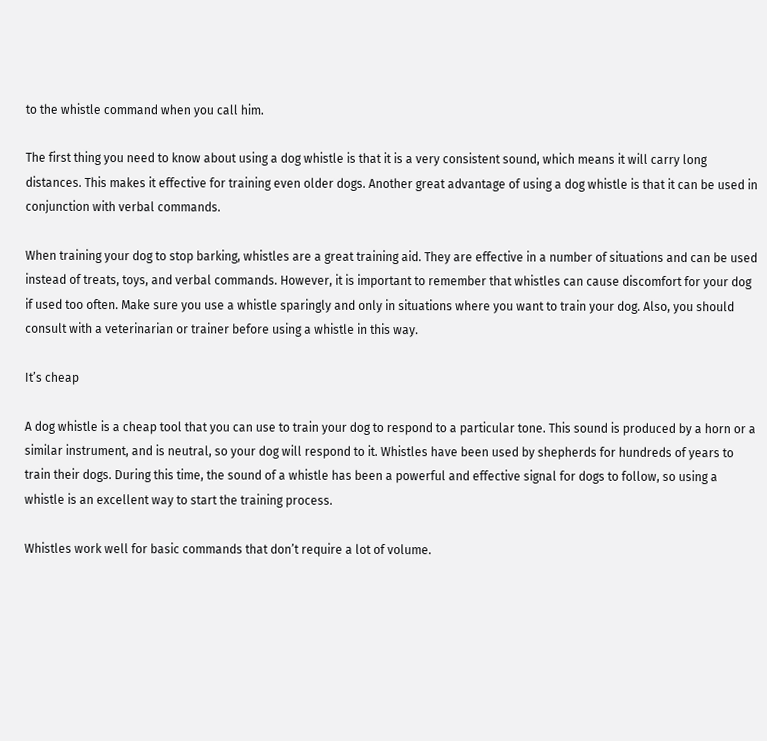to the whistle command when you call him.

The first thing you need to know about using a dog whistle is that it is a very consistent sound, which means it will carry long distances. This makes it effective for training even older dogs. Another great advantage of using a dog whistle is that it can be used in conjunction with verbal commands.

When training your dog to stop barking, whistles are a great training aid. They are effective in a number of situations and can be used instead of treats, toys, and verbal commands. However, it is important to remember that whistles can cause discomfort for your dog if used too often. Make sure you use a whistle sparingly and only in situations where you want to train your dog. Also, you should consult with a veterinarian or trainer before using a whistle in this way.

It’s cheap

A dog whistle is a cheap tool that you can use to train your dog to respond to a particular tone. This sound is produced by a horn or a similar instrument, and is neutral, so your dog will respond to it. Whistles have been used by shepherds for hundreds of years to train their dogs. During this time, the sound of a whistle has been a powerful and effective signal for dogs to follow, so using a whistle is an excellent way to start the training process.

Whistles work well for basic commands that don’t require a lot of volume.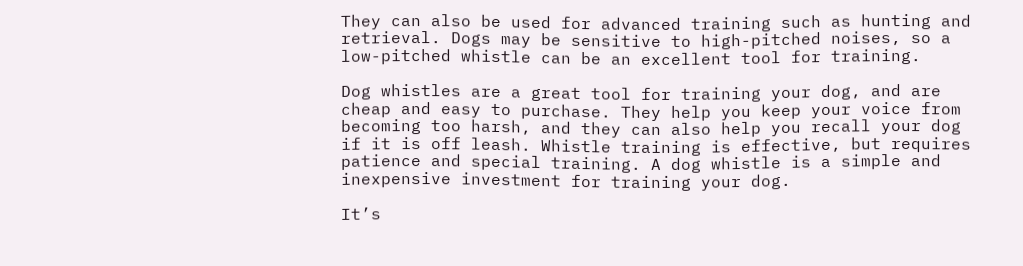They can also be used for advanced training such as hunting and retrieval. Dogs may be sensitive to high-pitched noises, so a low-pitched whistle can be an excellent tool for training.

Dog whistles are a great tool for training your dog, and are cheap and easy to purchase. They help you keep your voice from becoming too harsh, and they can also help you recall your dog if it is off leash. Whistle training is effective, but requires patience and special training. A dog whistle is a simple and inexpensive investment for training your dog.

It’s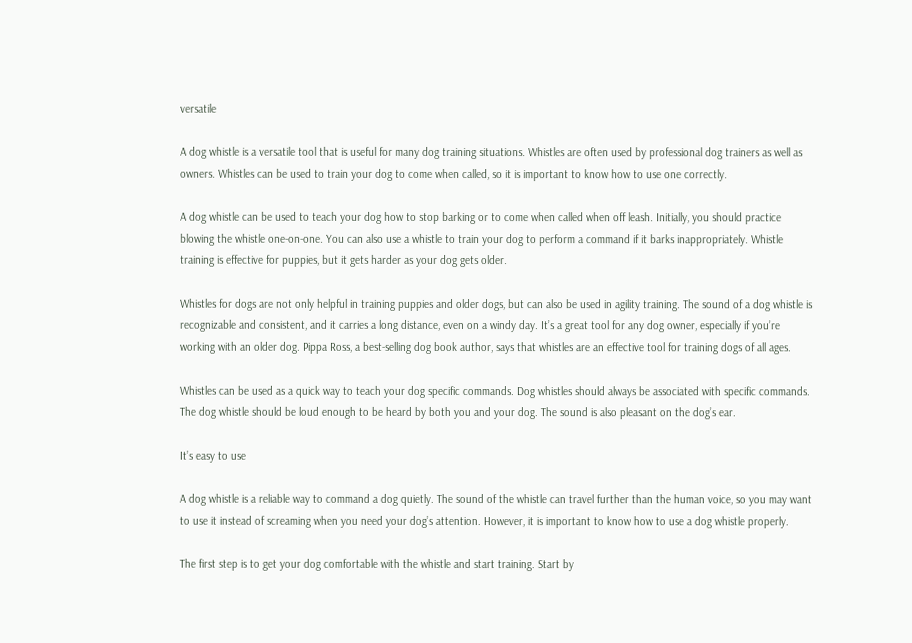versatile

A dog whistle is a versatile tool that is useful for many dog training situations. Whistles are often used by professional dog trainers as well as owners. Whistles can be used to train your dog to come when called, so it is important to know how to use one correctly.

A dog whistle can be used to teach your dog how to stop barking or to come when called when off leash. Initially, you should practice blowing the whistle one-on-one. You can also use a whistle to train your dog to perform a command if it barks inappropriately. Whistle training is effective for puppies, but it gets harder as your dog gets older.

Whistles for dogs are not only helpful in training puppies and older dogs, but can also be used in agility training. The sound of a dog whistle is recognizable and consistent, and it carries a long distance, even on a windy day. It’s a great tool for any dog owner, especially if you’re working with an older dog. Pippa Ross, a best-selling dog book author, says that whistles are an effective tool for training dogs of all ages.

Whistles can be used as a quick way to teach your dog specific commands. Dog whistles should always be associated with specific commands. The dog whistle should be loud enough to be heard by both you and your dog. The sound is also pleasant on the dog’s ear.

It’s easy to use

A dog whistle is a reliable way to command a dog quietly. The sound of the whistle can travel further than the human voice, so you may want to use it instead of screaming when you need your dog’s attention. However, it is important to know how to use a dog whistle properly.

The first step is to get your dog comfortable with the whistle and start training. Start by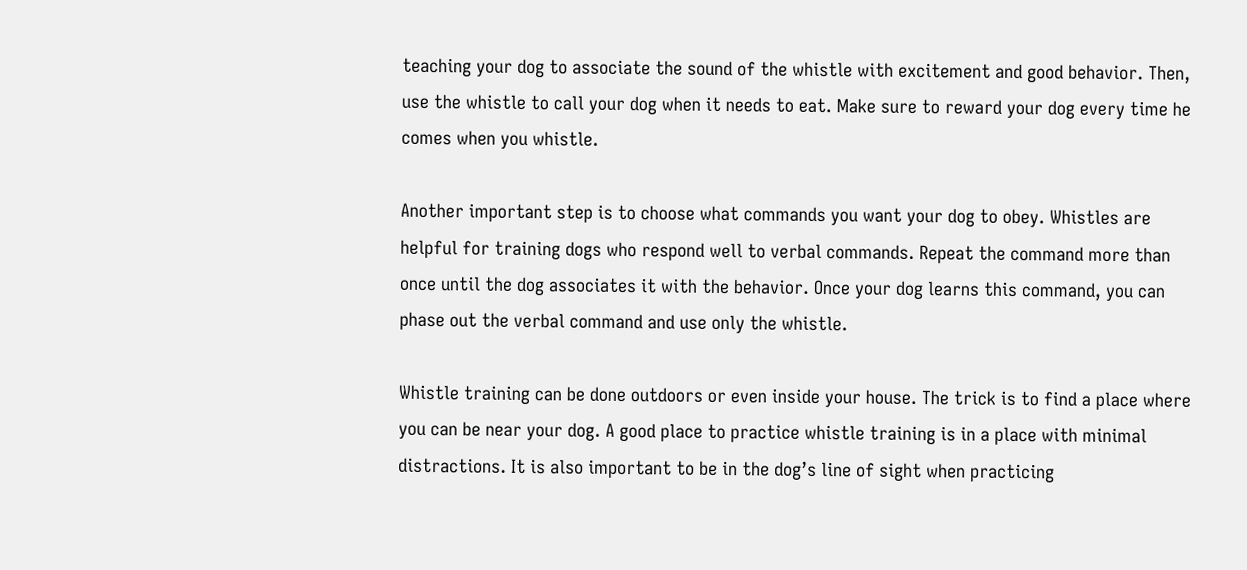teaching your dog to associate the sound of the whistle with excitement and good behavior. Then, use the whistle to call your dog when it needs to eat. Make sure to reward your dog every time he comes when you whistle.

Another important step is to choose what commands you want your dog to obey. Whistles are helpful for training dogs who respond well to verbal commands. Repeat the command more than once until the dog associates it with the behavior. Once your dog learns this command, you can phase out the verbal command and use only the whistle.

Whistle training can be done outdoors or even inside your house. The trick is to find a place where you can be near your dog. A good place to practice whistle training is in a place with minimal distractions. It is also important to be in the dog’s line of sight when practicing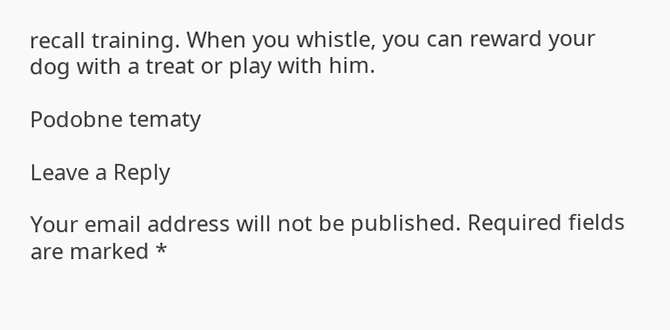recall training. When you whistle, you can reward your dog with a treat or play with him.

Podobne tematy

Leave a Reply

Your email address will not be published. Required fields are marked *